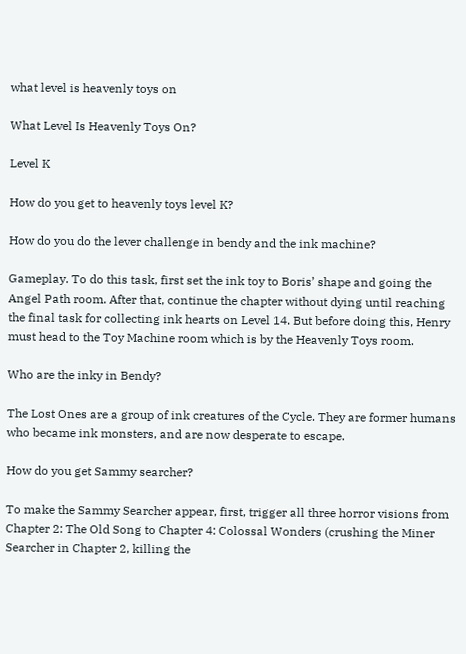what level is heavenly toys on

What Level Is Heavenly Toys On?

Level K

How do you get to heavenly toys level K?

How do you do the lever challenge in bendy and the ink machine?

Gameplay. To do this task, first set the ink toy to Boris’ shape and going the Angel Path room. After that, continue the chapter without dying until reaching the final task for collecting ink hearts on Level 14. But before doing this, Henry must head to the Toy Machine room which is by the Heavenly Toys room.

Who are the inky in Bendy?

The Lost Ones are a group of ink creatures of the Cycle. They are former humans who became ink monsters, and are now desperate to escape.

How do you get Sammy searcher?

To make the Sammy Searcher appear, first, trigger all three horror visions from Chapter 2: The Old Song to Chapter 4: Colossal Wonders (crushing the Miner Searcher in Chapter 2, killing the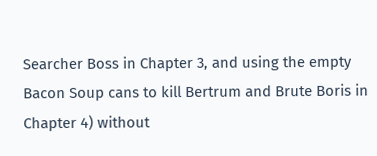Searcher Boss in Chapter 3, and using the empty Bacon Soup cans to kill Bertrum and Brute Boris in Chapter 4) without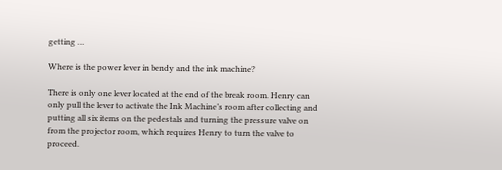getting …

Where is the power lever in bendy and the ink machine?

There is only one lever located at the end of the break room. Henry can only pull the lever to activate the Ink Machine’s room after collecting and putting all six items on the pedestals and turning the pressure valve on from the projector room, which requires Henry to turn the valve to proceed.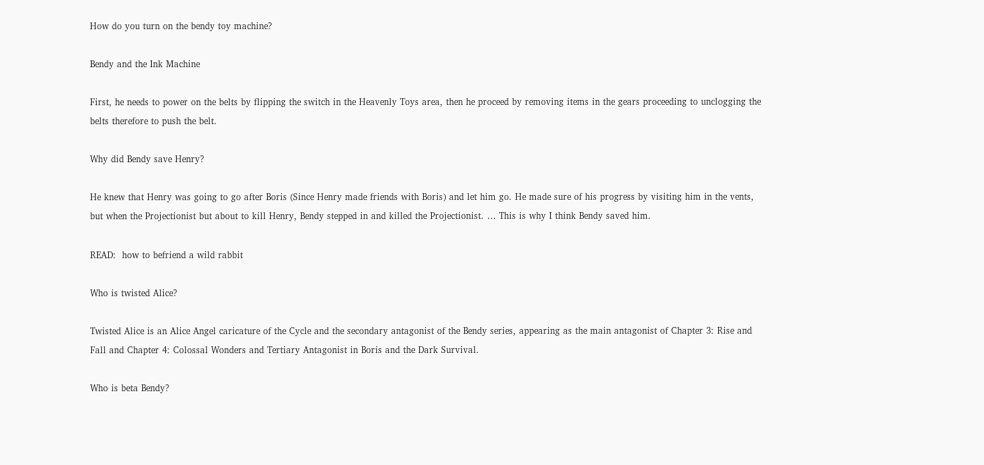How do you turn on the bendy toy machine?

Bendy and the Ink Machine

First, he needs to power on the belts by flipping the switch in the Heavenly Toys area, then he proceed by removing items in the gears proceeding to unclogging the belts therefore to push the belt.

Why did Bendy save Henry?

He knew that Henry was going to go after Boris (Since Henry made friends with Boris) and let him go. He made sure of his progress by visiting him in the vents, but when the Projectionist but about to kill Henry, Bendy stepped in and killed the Projectionist. … This is why I think Bendy saved him.

READ:  how to befriend a wild rabbit

Who is twisted Alice?

Twisted Alice is an Alice Angel caricature of the Cycle and the secondary antagonist of the Bendy series, appearing as the main antagonist of Chapter 3: Rise and Fall and Chapter 4: Colossal Wonders and Tertiary Antagonist in Boris and the Dark Survival.

Who is beta Bendy?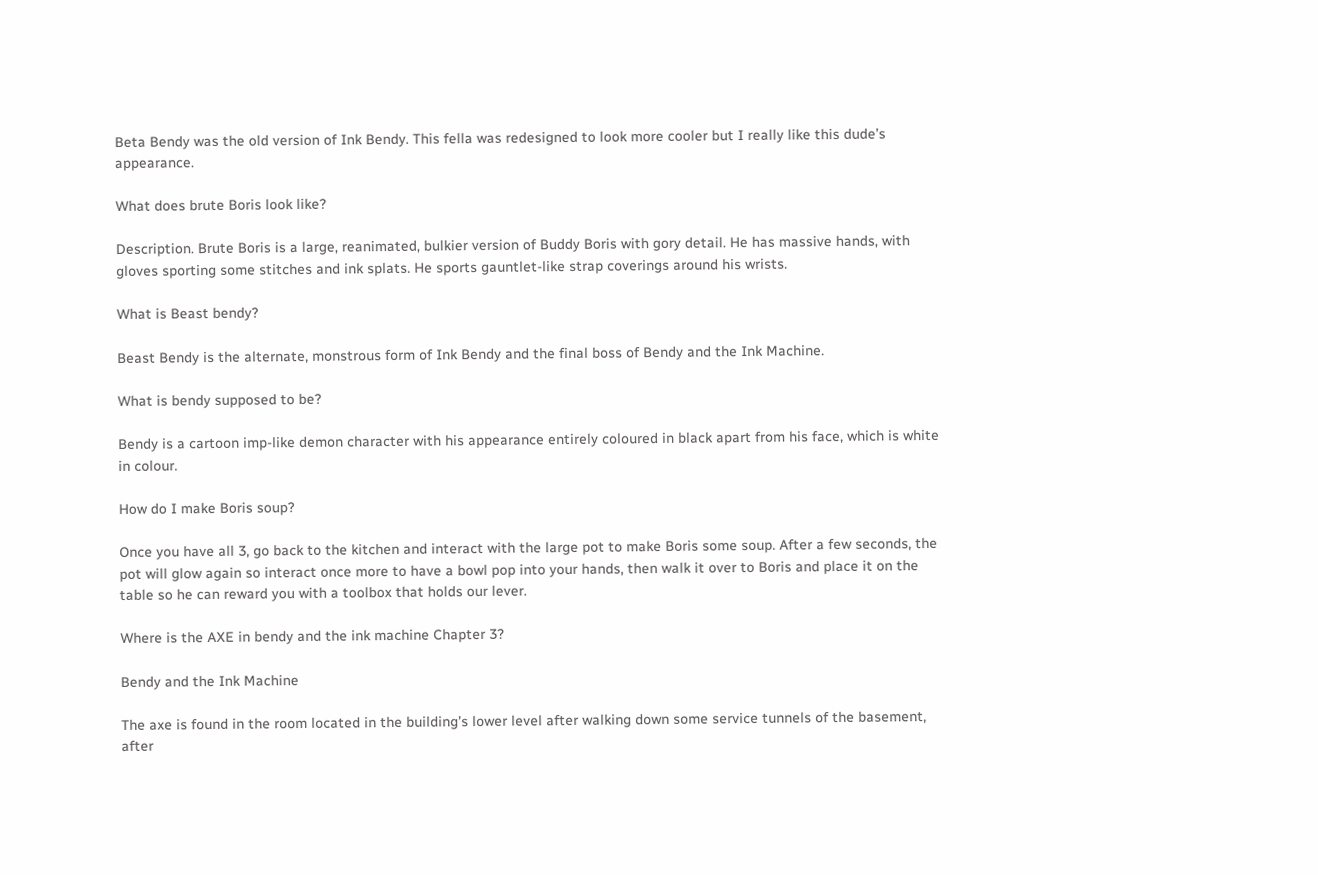Beta Bendy was the old version of Ink Bendy. This fella was redesigned to look more cooler but I really like this dude’s appearance.

What does brute Boris look like?

Description. Brute Boris is a large, reanimated, bulkier version of Buddy Boris with gory detail. He has massive hands, with gloves sporting some stitches and ink splats. He sports gauntlet-like strap coverings around his wrists.

What is Beast bendy?

Beast Bendy is the alternate, monstrous form of Ink Bendy and the final boss of Bendy and the Ink Machine.

What is bendy supposed to be?

Bendy is a cartoon imp-like demon character with his appearance entirely coloured in black apart from his face, which is white in colour.

How do I make Boris soup?

Once you have all 3, go back to the kitchen and interact with the large pot to make Boris some soup. After a few seconds, the pot will glow again so interact once more to have a bowl pop into your hands, then walk it over to Boris and place it on the table so he can reward you with a toolbox that holds our lever.

Where is the AXE in bendy and the ink machine Chapter 3?

Bendy and the Ink Machine

The axe is found in the room located in the building’s lower level after walking down some service tunnels of the basement, after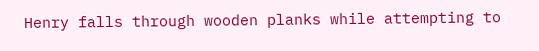Henry falls through wooden planks while attempting to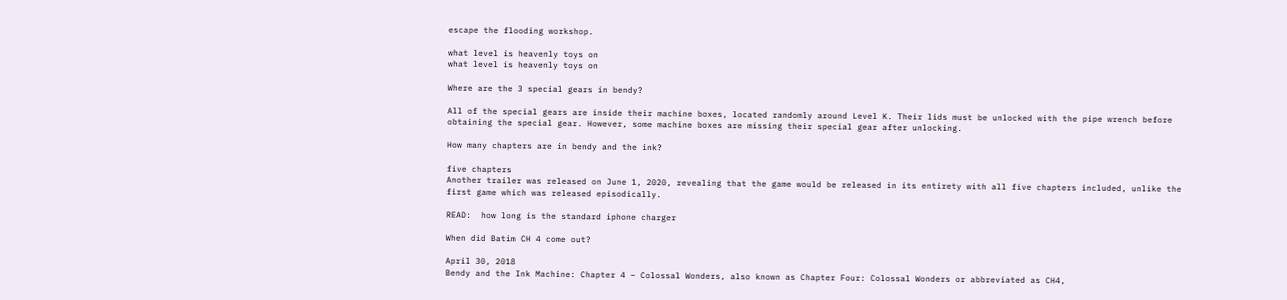escape the flooding workshop.

what level is heavenly toys on
what level is heavenly toys on

Where are the 3 special gears in bendy?

All of the special gears are inside their machine boxes, located randomly around Level K. Their lids must be unlocked with the pipe wrench before obtaining the special gear. However, some machine boxes are missing their special gear after unlocking.

How many chapters are in bendy and the ink?

five chapters
Another trailer was released on June 1, 2020, revealing that the game would be released in its entirety with all five chapters included, unlike the first game which was released episodically.

READ:  how long is the standard iphone charger

When did Batim CH 4 come out?

April 30, 2018
Bendy and the Ink Machine: Chapter 4 – Colossal Wonders, also known as Chapter Four: Colossal Wonders or abbreviated as CH4,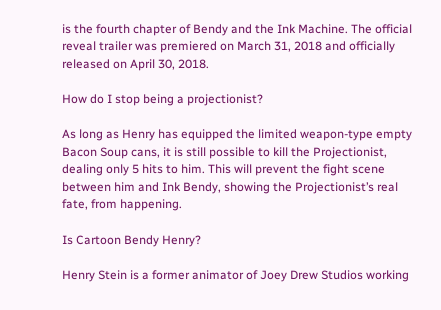is the fourth chapter of Bendy and the Ink Machine. The official reveal trailer was premiered on March 31, 2018 and officially released on April 30, 2018.

How do I stop being a projectionist?

As long as Henry has equipped the limited weapon-type empty Bacon Soup cans, it is still possible to kill the Projectionist, dealing only 5 hits to him. This will prevent the fight scene between him and Ink Bendy, showing the Projectionist’s real fate, from happening.

Is Cartoon Bendy Henry?

Henry Stein is a former animator of Joey Drew Studios working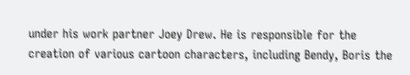under his work partner Joey Drew. He is responsible for the creation of various cartoon characters, including Bendy, Boris the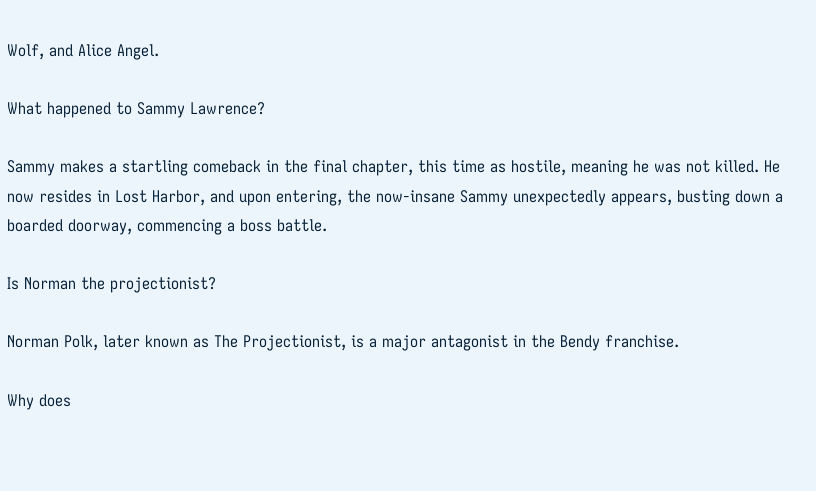Wolf, and Alice Angel.

What happened to Sammy Lawrence?

Sammy makes a startling comeback in the final chapter, this time as hostile, meaning he was not killed. He now resides in Lost Harbor, and upon entering, the now-insane Sammy unexpectedly appears, busting down a boarded doorway, commencing a boss battle.

Is Norman the projectionist?

Norman Polk, later known as The Projectionist, is a major antagonist in the Bendy franchise.

Why does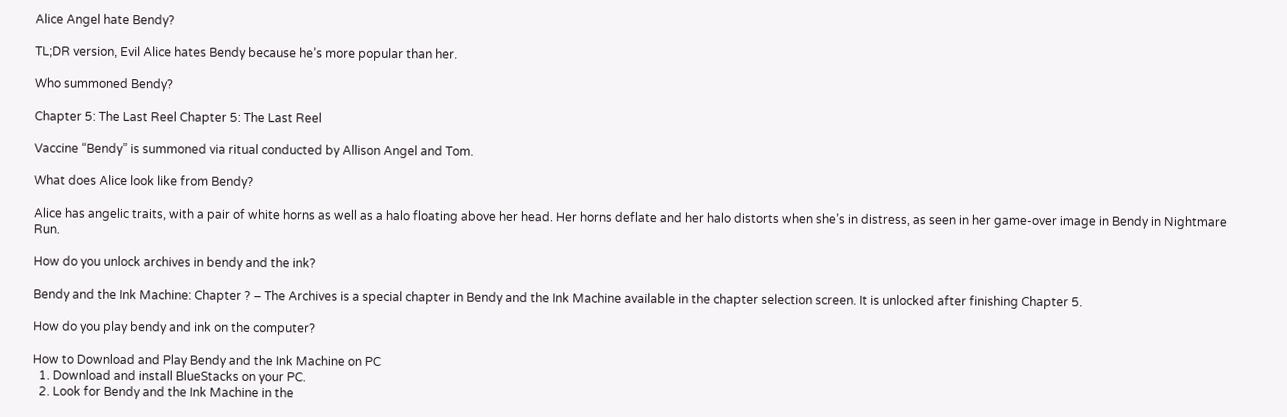Alice Angel hate Bendy?

TL;DR version, Evil Alice hates Bendy because he’s more popular than her.

Who summoned Bendy?

Chapter 5: The Last Reel Chapter 5: The Last Reel

Vaccine “Bendy” is summoned via ritual conducted by Allison Angel and Tom.

What does Alice look like from Bendy?

Alice has angelic traits, with a pair of white horns as well as a halo floating above her head. Her horns deflate and her halo distorts when she’s in distress, as seen in her game-over image in Bendy in Nightmare Run.

How do you unlock archives in bendy and the ink?

Bendy and the Ink Machine: Chapter ? – The Archives is a special chapter in Bendy and the Ink Machine available in the chapter selection screen. It is unlocked after finishing Chapter 5.

How do you play bendy and ink on the computer?

How to Download and Play Bendy and the Ink Machine on PC
  1. Download and install BlueStacks on your PC.
  2. Look for Bendy and the Ink Machine in the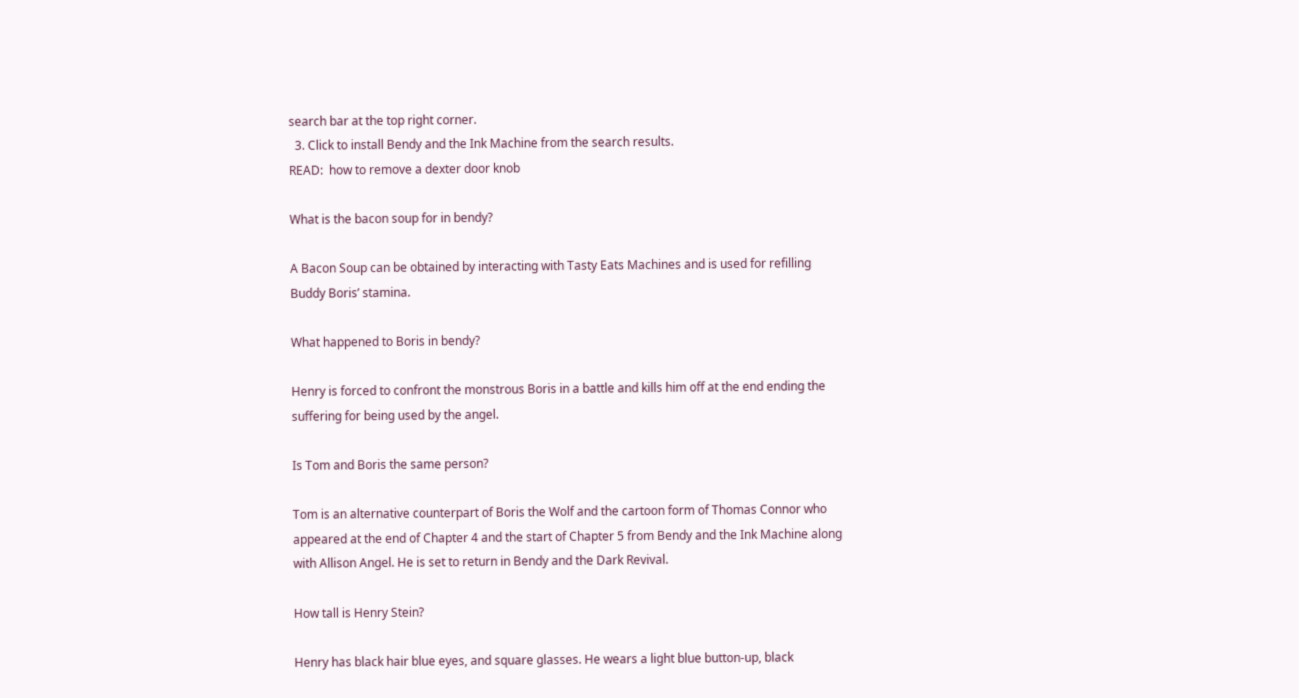search bar at the top right corner.
  3. Click to install Bendy and the Ink Machine from the search results.
READ:  how to remove a dexter door knob

What is the bacon soup for in bendy?

A Bacon Soup can be obtained by interacting with Tasty Eats Machines and is used for refilling Buddy Boris’ stamina.

What happened to Boris in bendy?

Henry is forced to confront the monstrous Boris in a battle and kills him off at the end ending the suffering for being used by the angel.

Is Tom and Boris the same person?

Tom is an alternative counterpart of Boris the Wolf and the cartoon form of Thomas Connor who appeared at the end of Chapter 4 and the start of Chapter 5 from Bendy and the Ink Machine along with Allison Angel. He is set to return in Bendy and the Dark Revival.

How tall is Henry Stein?

Henry has black hair blue eyes, and square glasses. He wears a light blue button-up, black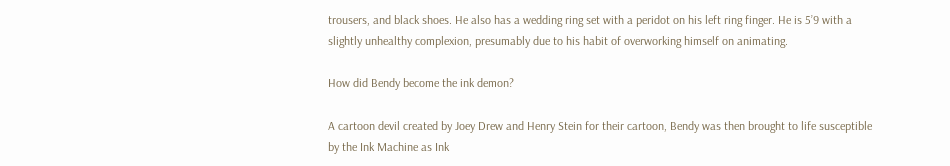trousers, and black shoes. He also has a wedding ring set with a peridot on his left ring finger. He is 5’9 with a slightly unhealthy complexion, presumably due to his habit of overworking himself on animating.

How did Bendy become the ink demon?

A cartoon devil created by Joey Drew and Henry Stein for their cartoon, Bendy was then brought to life susceptible by the Ink Machine as Ink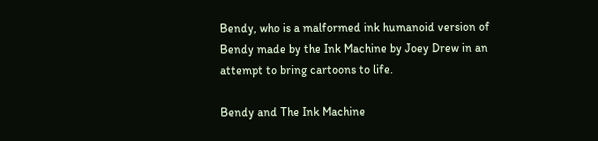Bendy, who is a malformed ink humanoid version of Bendy made by the Ink Machine by Joey Drew in an attempt to bring cartoons to life.

Bendy and The Ink Machine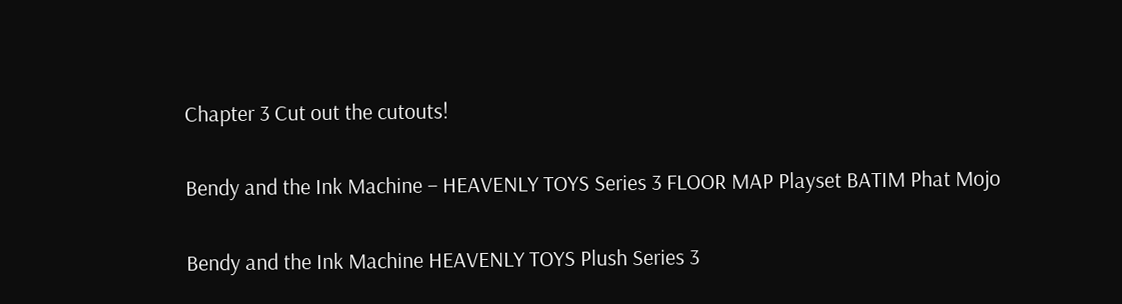Chapter 3 Cut out the cutouts!

Bendy and the Ink Machine – HEAVENLY TOYS Series 3 FLOOR MAP Playset BATIM Phat Mojo

Bendy and the Ink Machine HEAVENLY TOYS Plush Series 3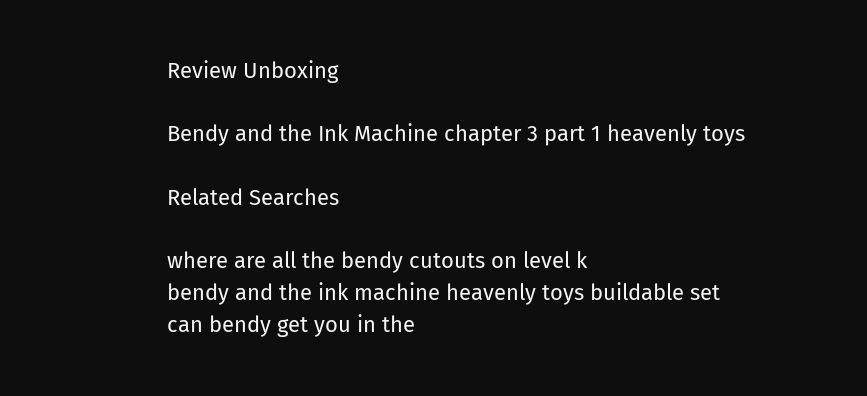Review Unboxing

Bendy and the Ink Machine chapter 3 part 1 heavenly toys

Related Searches

where are all the bendy cutouts on level k
bendy and the ink machine heavenly toys buildable set
can bendy get you in the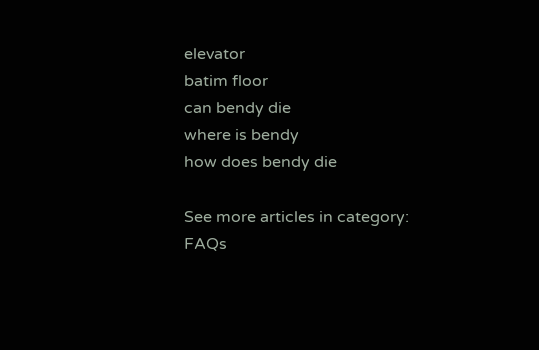elevator
batim floor
can bendy die
where is bendy
how does bendy die

See more articles in category: FAQs